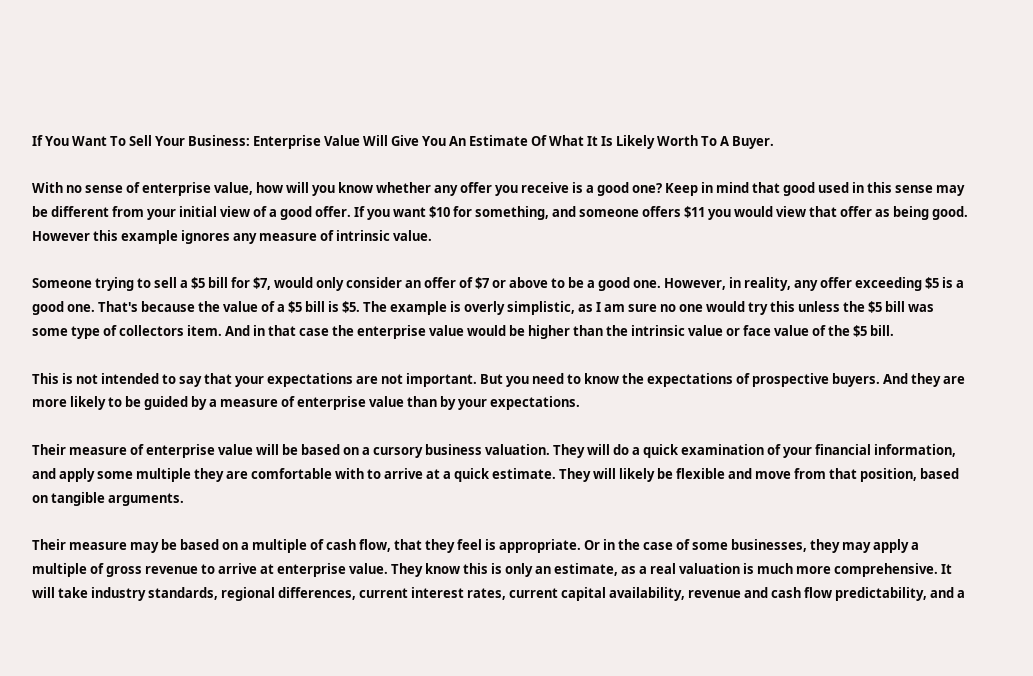If You Want To Sell Your Business: Enterprise Value Will Give You An Estimate Of What It Is Likely Worth To A Buyer.

With no sense of enterprise value, how will you know whether any offer you receive is a good one? Keep in mind that good used in this sense may be different from your initial view of a good offer. If you want $10 for something, and someone offers $11 you would view that offer as being good. However this example ignores any measure of intrinsic value.

Someone trying to sell a $5 bill for $7, would only consider an offer of $7 or above to be a good one. However, in reality, any offer exceeding $5 is a good one. That's because the value of a $5 bill is $5. The example is overly simplistic, as I am sure no one would try this unless the $5 bill was some type of collectors item. And in that case the enterprise value would be higher than the intrinsic value or face value of the $5 bill.

This is not intended to say that your expectations are not important. But you need to know the expectations of prospective buyers. And they are more likely to be guided by a measure of enterprise value than by your expectations.

Their measure of enterprise value will be based on a cursory business valuation. They will do a quick examination of your financial information, and apply some multiple they are comfortable with to arrive at a quick estimate. They will likely be flexible and move from that position, based on tangible arguments.

Their measure may be based on a multiple of cash flow, that they feel is appropriate. Or in the case of some businesses, they may apply a multiple of gross revenue to arrive at enterprise value. They know this is only an estimate, as a real valuation is much more comprehensive. It will take industry standards, regional differences, current interest rates, current capital availability, revenue and cash flow predictability, and a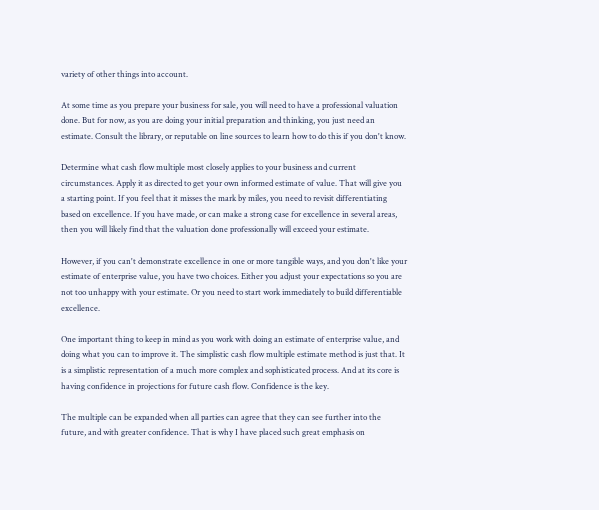variety of other things into account.

At some time as you prepare your business for sale, you will need to have a professional valuation done. But for now, as you are doing your initial preparation and thinking, you just need an estimate. Consult the library, or reputable on line sources to learn how to do this if you don't know.

Determine what cash flow multiple most closely applies to your business and current circumstances. Apply it as directed to get your own informed estimate of value. That will give you a starting point. If you feel that it misses the mark by miles, you need to revisit differentiating based on excellence. If you have made, or can make a strong case for excellence in several areas, then you will likely find that the valuation done professionally will exceed your estimate.

However, if you can't demonstrate excellence in one or more tangible ways, and you don't like your estimate of enterprise value, you have two choices. Either you adjust your expectations so you are not too unhappy with your estimate. Or you need to start work immediately to build differentiable excellence.

One important thing to keep in mind as you work with doing an estimate of enterprise value, and doing what you can to improve it. The simplistic cash flow multiple estimate method is just that. It is a simplistic representation of a much more complex and sophisticated process. And at its core is having confidence in projections for future cash flow. Confidence is the key.

The multiple can be expanded when all parties can agree that they can see further into the future, and with greater confidence. That is why I have placed such great emphasis on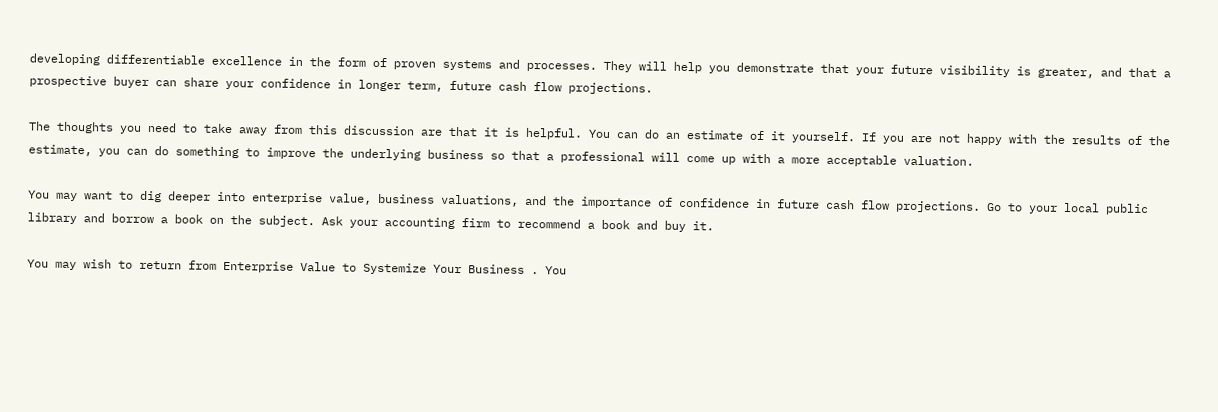developing differentiable excellence in the form of proven systems and processes. They will help you demonstrate that your future visibility is greater, and that a prospective buyer can share your confidence in longer term, future cash flow projections.

The thoughts you need to take away from this discussion are that it is helpful. You can do an estimate of it yourself. If you are not happy with the results of the estimate, you can do something to improve the underlying business so that a professional will come up with a more acceptable valuation.

You may want to dig deeper into enterprise value, business valuations, and the importance of confidence in future cash flow projections. Go to your local public library and borrow a book on the subject. Ask your accounting firm to recommend a book and buy it.

You may wish to return from Enterprise Value to Systemize Your Business . You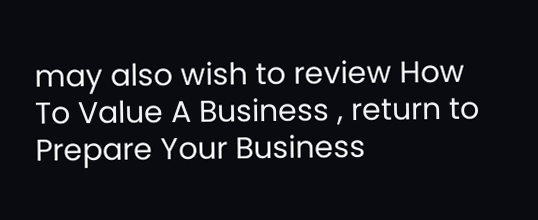may also wish to review How To Value A Business , return to Prepare Your Business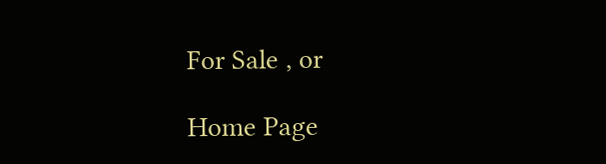For Sale , or

Home Page